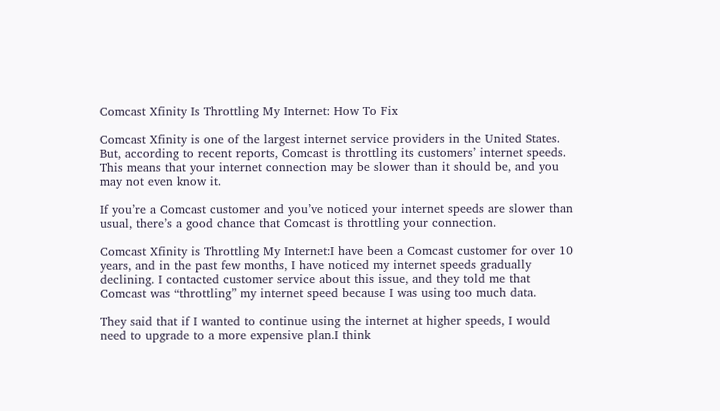Comcast Xfinity Is Throttling My Internet: How To Fix

Comcast Xfinity is one of the largest internet service providers in the United States. But, according to recent reports, Comcast is throttling its customers’ internet speeds. This means that your internet connection may be slower than it should be, and you may not even know it.

If you’re a Comcast customer and you’ve noticed your internet speeds are slower than usual, there’s a good chance that Comcast is throttling your connection.

Comcast Xfinity is Throttling My Internet:I have been a Comcast customer for over 10 years, and in the past few months, I have noticed my internet speeds gradually declining. I contacted customer service about this issue, and they told me that Comcast was “throttling” my internet speed because I was using too much data.

They said that if I wanted to continue using the internet at higher speeds, I would need to upgrade to a more expensive plan.I think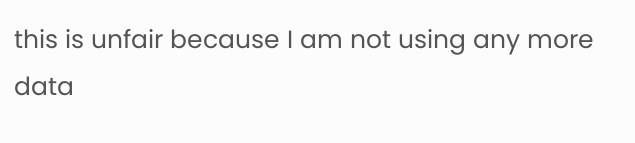this is unfair because I am not using any more data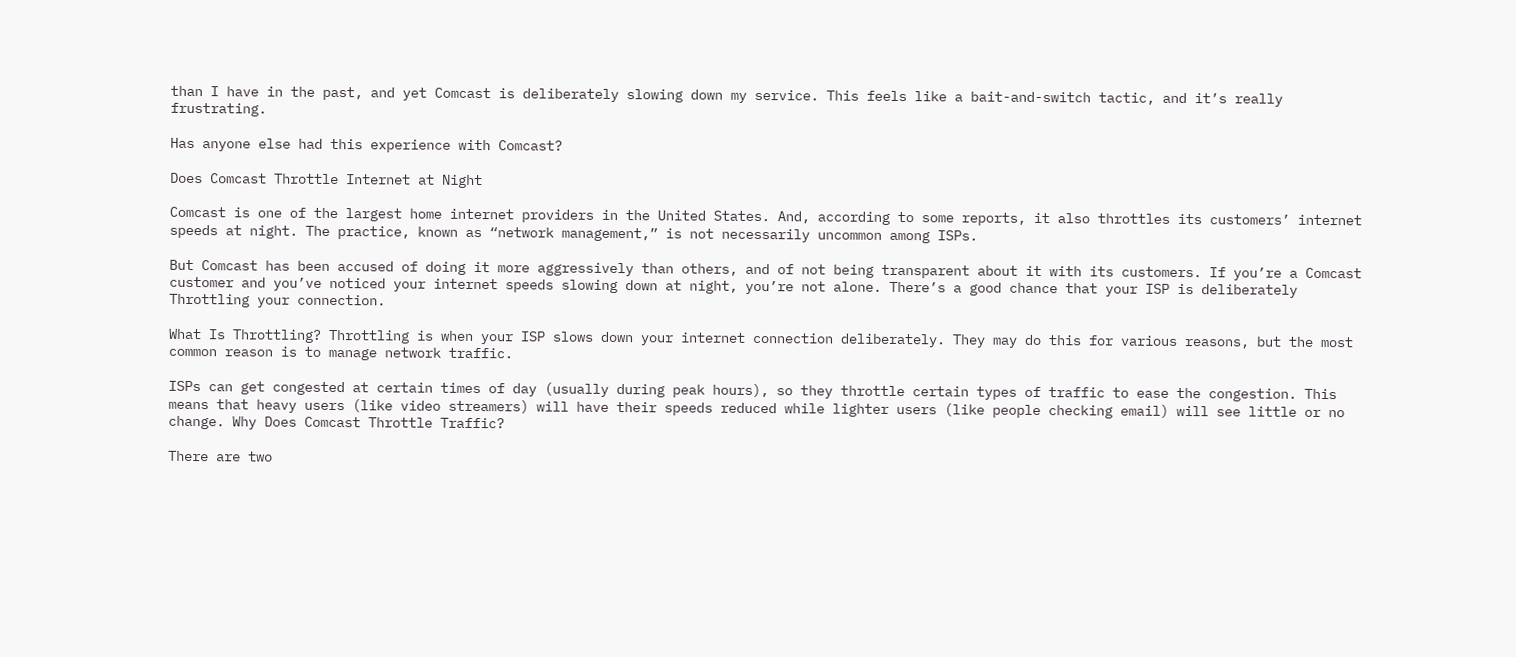than I have in the past, and yet Comcast is deliberately slowing down my service. This feels like a bait-and-switch tactic, and it’s really frustrating.

Has anyone else had this experience with Comcast?

Does Comcast Throttle Internet at Night

Comcast is one of the largest home internet providers in the United States. And, according to some reports, it also throttles its customers’ internet speeds at night. The practice, known as “network management,” is not necessarily uncommon among ISPs.

But Comcast has been accused of doing it more aggressively than others, and of not being transparent about it with its customers. If you’re a Comcast customer and you’ve noticed your internet speeds slowing down at night, you’re not alone. There’s a good chance that your ISP is deliberately Throttling your connection.

What Is Throttling? Throttling is when your ISP slows down your internet connection deliberately. They may do this for various reasons, but the most common reason is to manage network traffic.

ISPs can get congested at certain times of day (usually during peak hours), so they throttle certain types of traffic to ease the congestion. This means that heavy users (like video streamers) will have their speeds reduced while lighter users (like people checking email) will see little or no change. Why Does Comcast Throttle Traffic?

There are two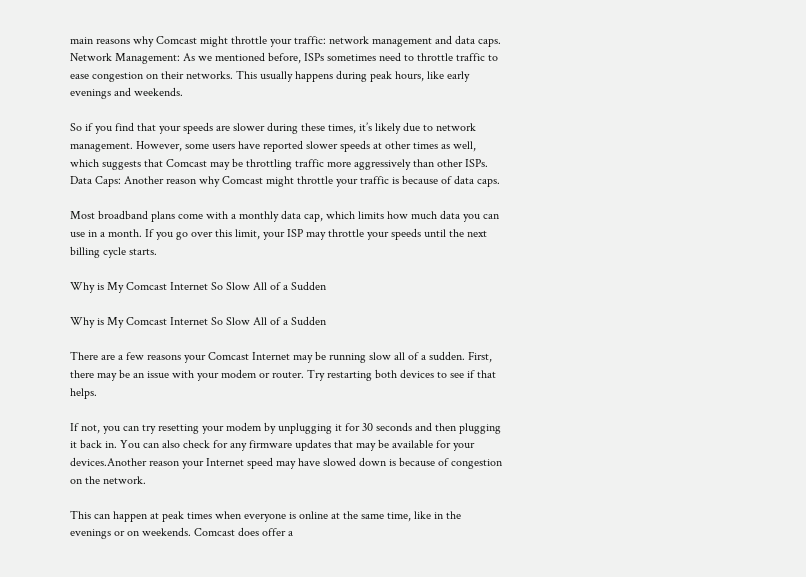main reasons why Comcast might throttle your traffic: network management and data caps. Network Management: As we mentioned before, ISPs sometimes need to throttle traffic to ease congestion on their networks. This usually happens during peak hours, like early evenings and weekends.

So if you find that your speeds are slower during these times, it’s likely due to network management. However, some users have reported slower speeds at other times as well, which suggests that Comcast may be throttling traffic more aggressively than other ISPs. Data Caps: Another reason why Comcast might throttle your traffic is because of data caps.

Most broadband plans come with a monthly data cap, which limits how much data you can use in a month. If you go over this limit, your ISP may throttle your speeds until the next billing cycle starts.

Why is My Comcast Internet So Slow All of a Sudden

Why is My Comcast Internet So Slow All of a Sudden

There are a few reasons your Comcast Internet may be running slow all of a sudden. First, there may be an issue with your modem or router. Try restarting both devices to see if that helps.

If not, you can try resetting your modem by unplugging it for 30 seconds and then plugging it back in. You can also check for any firmware updates that may be available for your devices.Another reason your Internet speed may have slowed down is because of congestion on the network.

This can happen at peak times when everyone is online at the same time, like in the evenings or on weekends. Comcast does offer a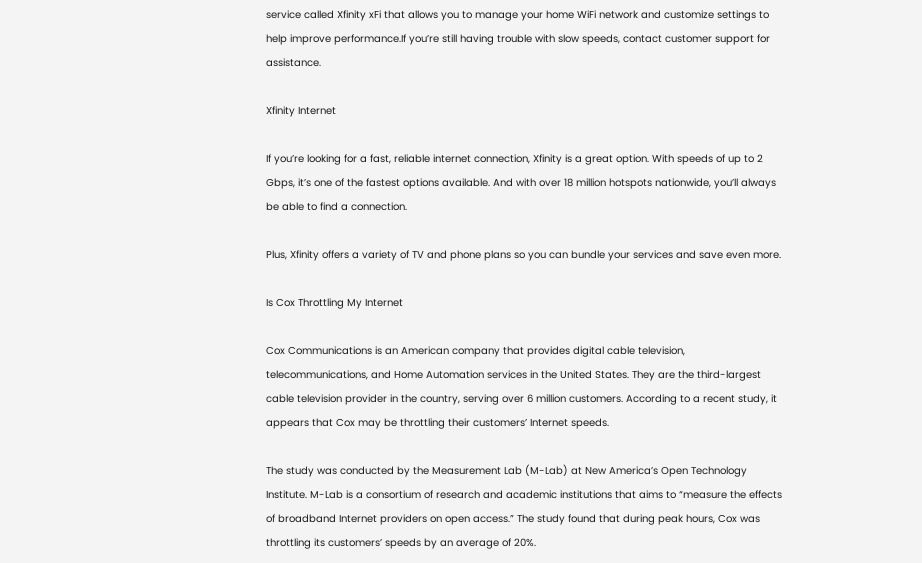service called Xfinity xFi that allows you to manage your home WiFi network and customize settings to help improve performance.If you’re still having trouble with slow speeds, contact customer support for assistance.

Xfinity Internet

If you’re looking for a fast, reliable internet connection, Xfinity is a great option. With speeds of up to 2 Gbps, it’s one of the fastest options available. And with over 18 million hotspots nationwide, you’ll always be able to find a connection.

Plus, Xfinity offers a variety of TV and phone plans so you can bundle your services and save even more.

Is Cox Throttling My Internet

Cox Communications is an American company that provides digital cable television, telecommunications, and Home Automation services in the United States. They are the third-largest cable television provider in the country, serving over 6 million customers. According to a recent study, it appears that Cox may be throttling their customers’ Internet speeds.

The study was conducted by the Measurement Lab (M-Lab) at New America’s Open Technology Institute. M-Lab is a consortium of research and academic institutions that aims to “measure the effects of broadband Internet providers on open access.” The study found that during peak hours, Cox was throttling its customers’ speeds by an average of 20%.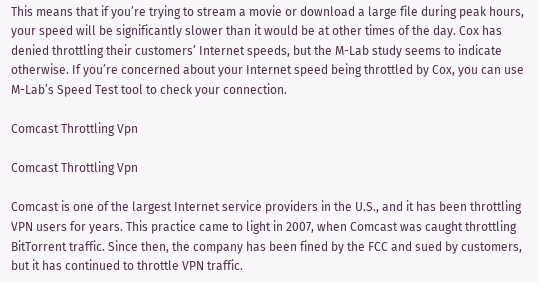This means that if you’re trying to stream a movie or download a large file during peak hours, your speed will be significantly slower than it would be at other times of the day. Cox has denied throttling their customers’ Internet speeds, but the M-Lab study seems to indicate otherwise. If you’re concerned about your Internet speed being throttled by Cox, you can use M-Lab’s Speed Test tool to check your connection.

Comcast Throttling Vpn

Comcast Throttling Vpn

Comcast is one of the largest Internet service providers in the U.S., and it has been throttling VPN users for years. This practice came to light in 2007, when Comcast was caught throttling BitTorrent traffic. Since then, the company has been fined by the FCC and sued by customers, but it has continued to throttle VPN traffic.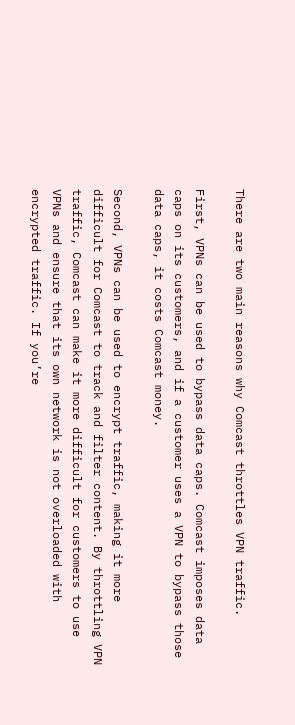There are two main reasons why Comcast throttles VPN traffic.

First, VPNs can be used to bypass data caps. Comcast imposes data caps on its customers, and if a customer uses a VPN to bypass those data caps, it costs Comcast money.

Second, VPNs can be used to encrypt traffic, making it more difficult for Comcast to track and filter content. By throttling VPN traffic, Comcast can make it more difficult for customers to use VPNs and ensure that its own network is not overloaded with encrypted traffic. If you’re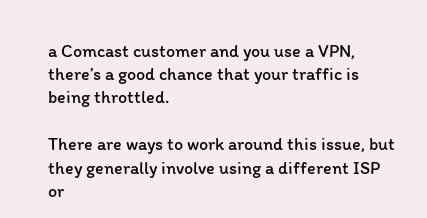a Comcast customer and you use a VPN, there’s a good chance that your traffic is being throttled.

There are ways to work around this issue, but they generally involve using a different ISP or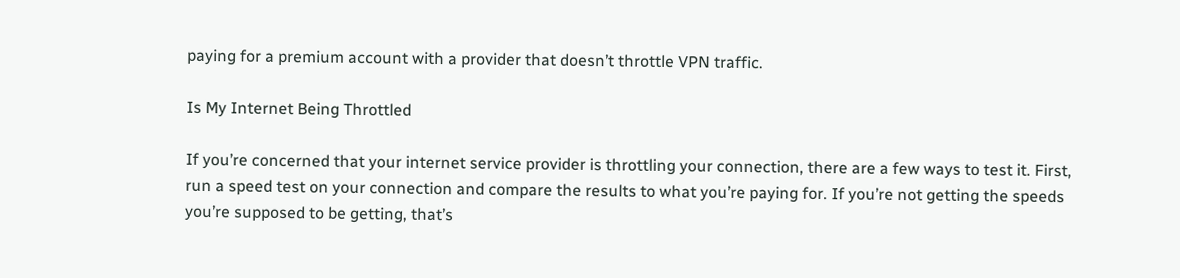paying for a premium account with a provider that doesn’t throttle VPN traffic.

Is My Internet Being Throttled

If you’re concerned that your internet service provider is throttling your connection, there are a few ways to test it. First, run a speed test on your connection and compare the results to what you’re paying for. If you’re not getting the speeds you’re supposed to be getting, that’s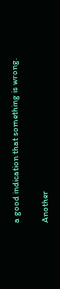a good indication that something is wrong.

Another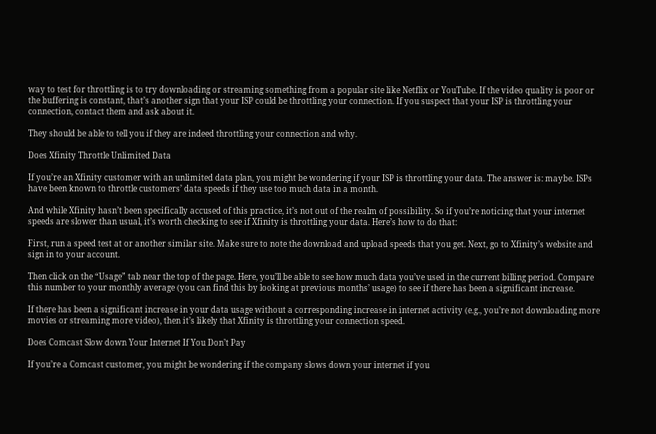way to test for throttling is to try downloading or streaming something from a popular site like Netflix or YouTube. If the video quality is poor or the buffering is constant, that’s another sign that your ISP could be throttling your connection. If you suspect that your ISP is throttling your connection, contact them and ask about it.

They should be able to tell you if they are indeed throttling your connection and why.

Does Xfinity Throttle Unlimited Data

If you’re an Xfinity customer with an unlimited data plan, you might be wondering if your ISP is throttling your data. The answer is: maybe. ISPs have been known to throttle customers’ data speeds if they use too much data in a month.

And while Xfinity hasn’t been specifically accused of this practice, it’s not out of the realm of possibility. So if you’re noticing that your internet speeds are slower than usual, it’s worth checking to see if Xfinity is throttling your data. Here’s how to do that:

First, run a speed test at or another similar site. Make sure to note the download and upload speeds that you get. Next, go to Xfinity’s website and sign in to your account.

Then click on the “Usage” tab near the top of the page. Here, you’ll be able to see how much data you’ve used in the current billing period. Compare this number to your monthly average (you can find this by looking at previous months’ usage) to see if there has been a significant increase.

If there has been a significant increase in your data usage without a corresponding increase in internet activity (e.g., you’re not downloading more movies or streaming more video), then it’s likely that Xfinity is throttling your connection speed.

Does Comcast Slow down Your Internet If You Don’t Pay

If you’re a Comcast customer, you might be wondering if the company slows down your internet if you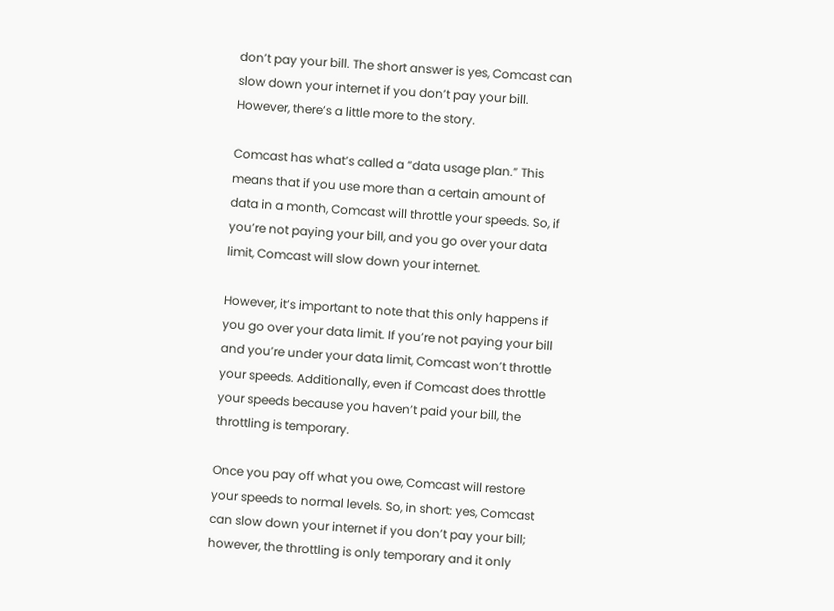don’t pay your bill. The short answer is yes, Comcast can slow down your internet if you don’t pay your bill. However, there’s a little more to the story.

Comcast has what’s called a “data usage plan.” This means that if you use more than a certain amount of data in a month, Comcast will throttle your speeds. So, if you’re not paying your bill, and you go over your data limit, Comcast will slow down your internet.

However, it’s important to note that this only happens if you go over your data limit. If you’re not paying your bill and you’re under your data limit, Comcast won’t throttle your speeds. Additionally, even if Comcast does throttle your speeds because you haven’t paid your bill, the throttling is temporary.

Once you pay off what you owe, Comcast will restore your speeds to normal levels. So, in short: yes, Comcast can slow down your internet if you don’t pay your bill; however, the throttling is only temporary and it only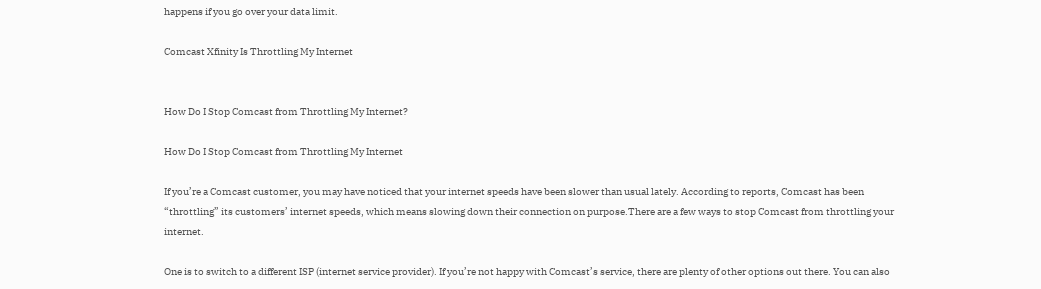happens if you go over your data limit.

Comcast Xfinity Is Throttling My Internet


How Do I Stop Comcast from Throttling My Internet?

How Do I Stop Comcast from Throttling My Internet

If you’re a Comcast customer, you may have noticed that your internet speeds have been slower than usual lately. According to reports, Comcast has been “throttling” its customers’ internet speeds, which means slowing down their connection on purpose.There are a few ways to stop Comcast from throttling your internet.

One is to switch to a different ISP (internet service provider). If you’re not happy with Comcast’s service, there are plenty of other options out there. You can also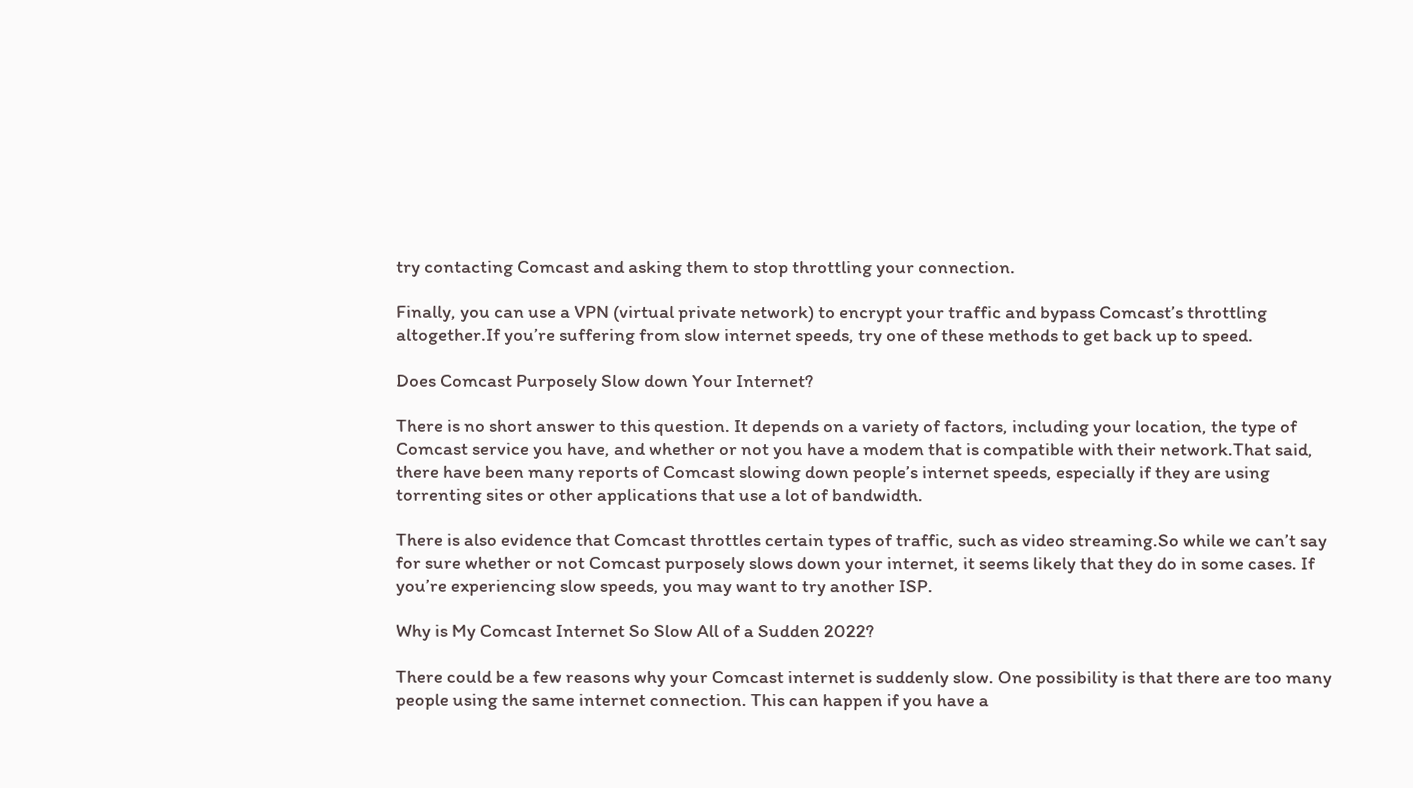try contacting Comcast and asking them to stop throttling your connection.

Finally, you can use a VPN (virtual private network) to encrypt your traffic and bypass Comcast’s throttling altogether.If you’re suffering from slow internet speeds, try one of these methods to get back up to speed.

Does Comcast Purposely Slow down Your Internet?

There is no short answer to this question. It depends on a variety of factors, including your location, the type of Comcast service you have, and whether or not you have a modem that is compatible with their network.That said, there have been many reports of Comcast slowing down people’s internet speeds, especially if they are using torrenting sites or other applications that use a lot of bandwidth.

There is also evidence that Comcast throttles certain types of traffic, such as video streaming.So while we can’t say for sure whether or not Comcast purposely slows down your internet, it seems likely that they do in some cases. If you’re experiencing slow speeds, you may want to try another ISP.

Why is My Comcast Internet So Slow All of a Sudden 2022?

There could be a few reasons why your Comcast internet is suddenly slow. One possibility is that there are too many people using the same internet connection. This can happen if you have a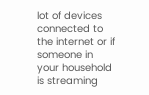lot of devices connected to the internet or if someone in your household is streaming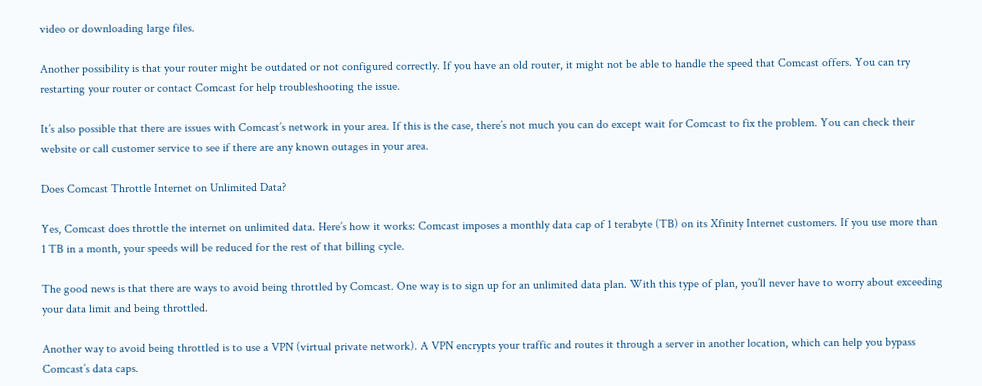video or downloading large files.

Another possibility is that your router might be outdated or not configured correctly. If you have an old router, it might not be able to handle the speed that Comcast offers. You can try restarting your router or contact Comcast for help troubleshooting the issue.

It’s also possible that there are issues with Comcast’s network in your area. If this is the case, there’s not much you can do except wait for Comcast to fix the problem. You can check their website or call customer service to see if there are any known outages in your area.

Does Comcast Throttle Internet on Unlimited Data?

Yes, Comcast does throttle the internet on unlimited data. Here’s how it works: Comcast imposes a monthly data cap of 1 terabyte (TB) on its Xfinity Internet customers. If you use more than 1 TB in a month, your speeds will be reduced for the rest of that billing cycle.

The good news is that there are ways to avoid being throttled by Comcast. One way is to sign up for an unlimited data plan. With this type of plan, you’ll never have to worry about exceeding your data limit and being throttled.

Another way to avoid being throttled is to use a VPN (virtual private network). A VPN encrypts your traffic and routes it through a server in another location, which can help you bypass Comcast’s data caps.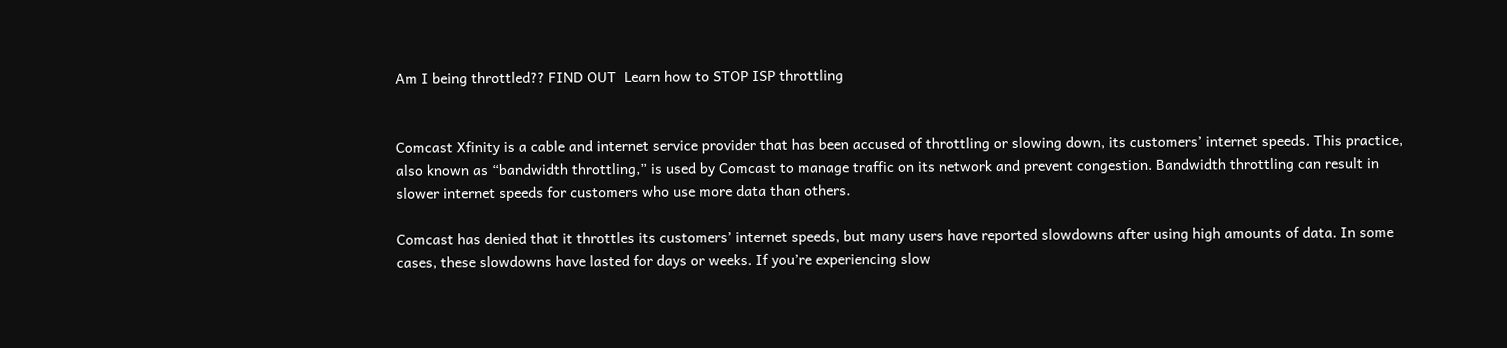Am I being throttled?? FIND OUT  Learn how to STOP ISP throttling


Comcast Xfinity is a cable and internet service provider that has been accused of throttling or slowing down, its customers’ internet speeds. This practice, also known as “bandwidth throttling,” is used by Comcast to manage traffic on its network and prevent congestion. Bandwidth throttling can result in slower internet speeds for customers who use more data than others.

Comcast has denied that it throttles its customers’ internet speeds, but many users have reported slowdowns after using high amounts of data. In some cases, these slowdowns have lasted for days or weeks. If you’re experiencing slow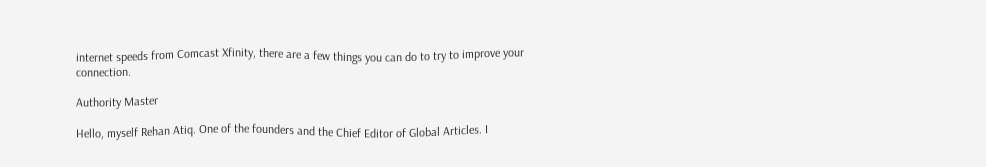internet speeds from Comcast Xfinity, there are a few things you can do to try to improve your connection.

Authority Master

Hello, myself Rehan Atiq. One of the founders and the Chief Editor of Global Articles. I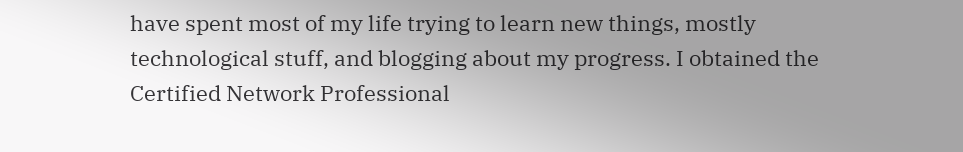have spent most of my life trying to learn new things, mostly technological stuff, and blogging about my progress. I obtained the Certified Network Professional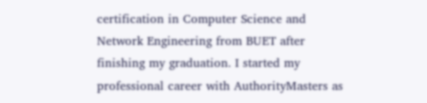certification in Computer Science and Network Engineering from BUET after finishing my graduation. I started my professional career with AuthorityMasters as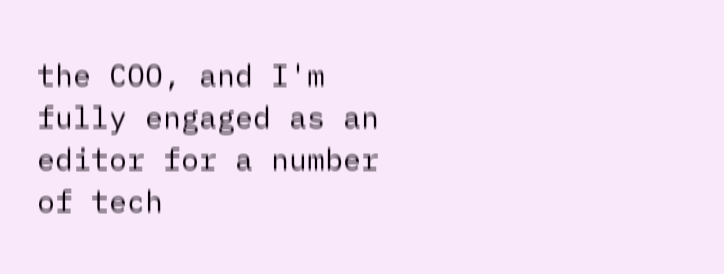the COO, and I'm fully engaged as an editor for a number of tech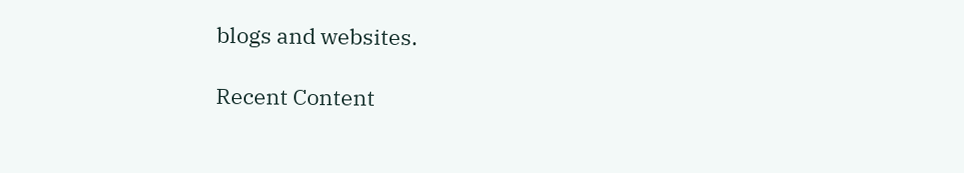blogs and websites.

Recent Content